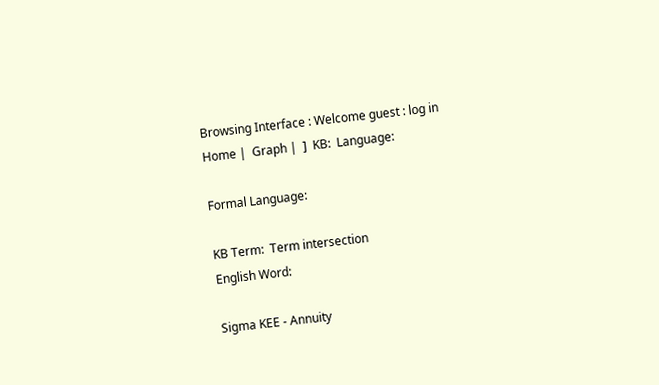Browsing Interface : Welcome guest : log in
Home |  Graph |  ]  KB:  Language:

Formal Language:

KB Term:  Term intersection
English Word:

Sigma KEE - Annuity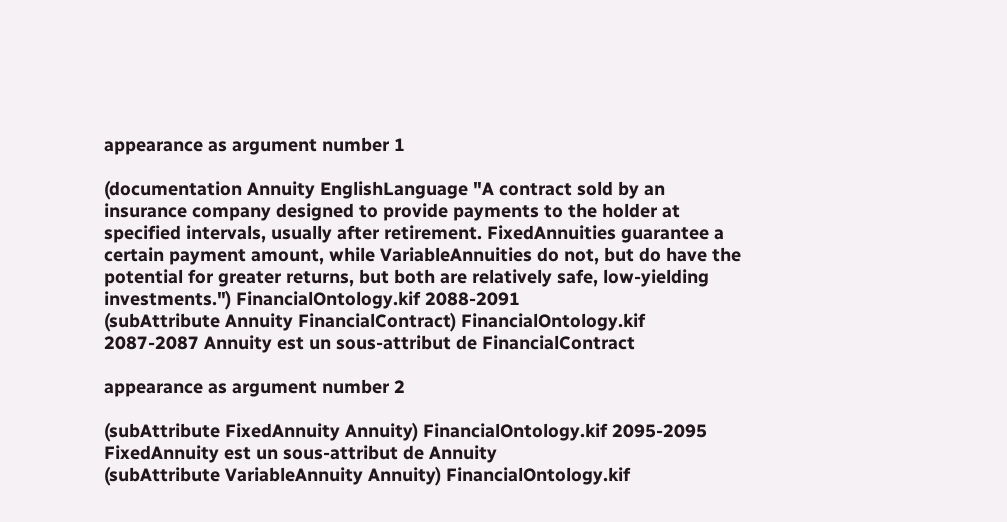appearance as argument number 1

(documentation Annuity EnglishLanguage "A contract sold by an insurance company designed to provide payments to the holder at specified intervals, usually after retirement. FixedAnnuities guarantee a certain payment amount, while VariableAnnuities do not, but do have the potential for greater returns, but both are relatively safe, low-yielding investments.") FinancialOntology.kif 2088-2091
(subAttribute Annuity FinancialContract) FinancialOntology.kif 2087-2087 Annuity est un sous-attribut de FinancialContract

appearance as argument number 2

(subAttribute FixedAnnuity Annuity) FinancialOntology.kif 2095-2095 FixedAnnuity est un sous-attribut de Annuity
(subAttribute VariableAnnuity Annuity) FinancialOntology.kif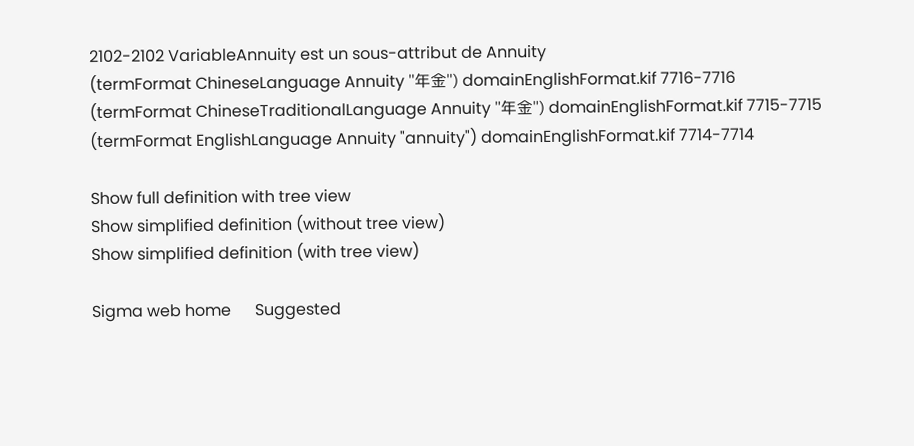2102-2102 VariableAnnuity est un sous-attribut de Annuity
(termFormat ChineseLanguage Annuity "年金") domainEnglishFormat.kif 7716-7716
(termFormat ChineseTraditionalLanguage Annuity "年金") domainEnglishFormat.kif 7715-7715
(termFormat EnglishLanguage Annuity "annuity") domainEnglishFormat.kif 7714-7714

Show full definition with tree view
Show simplified definition (without tree view)
Show simplified definition (with tree view)

Sigma web home      Suggested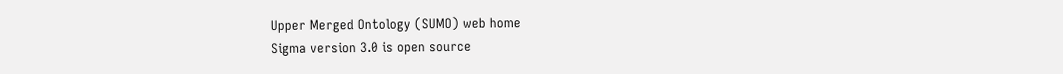Upper Merged Ontology (SUMO) web home
Sigma version 3.0 is open source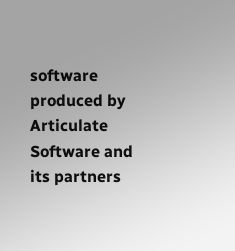software produced by Articulate Software and its partners